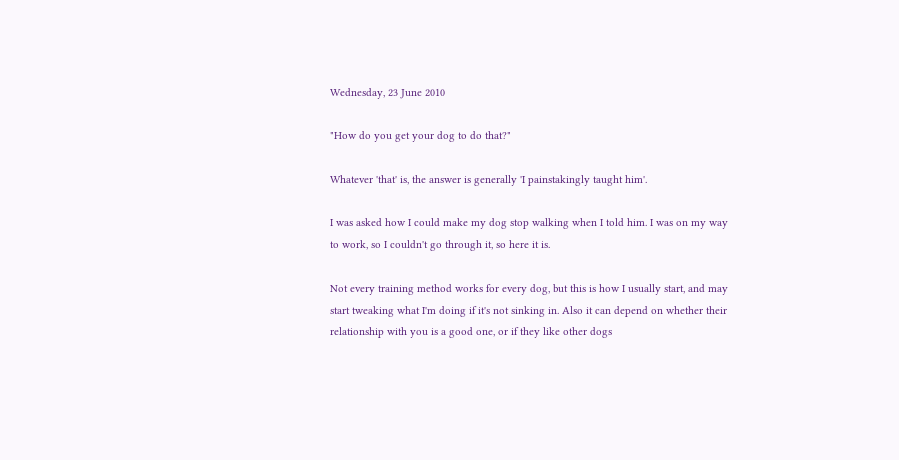Wednesday, 23 June 2010

"How do you get your dog to do that?"

Whatever 'that' is, the answer is generally 'I painstakingly taught him'.

I was asked how I could make my dog stop walking when I told him. I was on my way to work, so I couldn't go through it, so here it is.

Not every training method works for every dog, but this is how I usually start, and may start tweaking what I'm doing if it's not sinking in. Also it can depend on whether their relationship with you is a good one, or if they like other dogs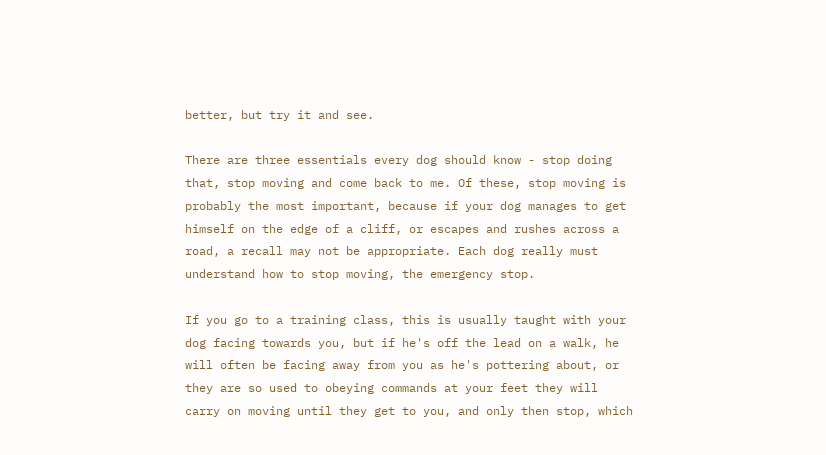better, but try it and see.

There are three essentials every dog should know - stop doing that, stop moving and come back to me. Of these, stop moving is probably the most important, because if your dog manages to get himself on the edge of a cliff, or escapes and rushes across a road, a recall may not be appropriate. Each dog really must understand how to stop moving, the emergency stop.

If you go to a training class, this is usually taught with your dog facing towards you, but if he's off the lead on a walk, he will often be facing away from you as he's pottering about, or they are so used to obeying commands at your feet they will carry on moving until they get to you, and only then stop, which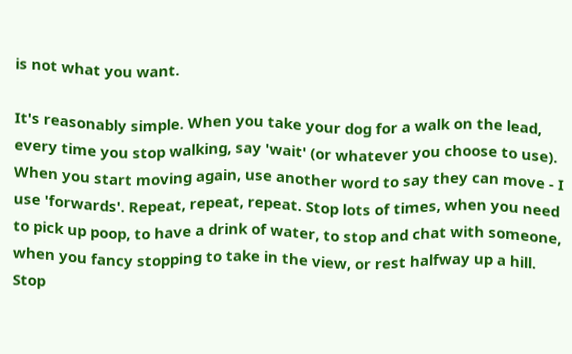is not what you want.

It's reasonably simple. When you take your dog for a walk on the lead, every time you stop walking, say 'wait' (or whatever you choose to use). When you start moving again, use another word to say they can move - I use 'forwards'. Repeat, repeat, repeat. Stop lots of times, when you need to pick up poop, to have a drink of water, to stop and chat with someone, when you fancy stopping to take in the view, or rest halfway up a hill. Stop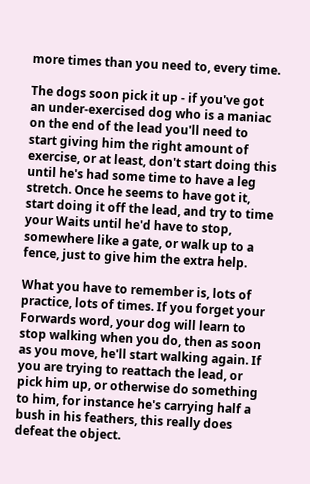more times than you need to, every time.

The dogs soon pick it up - if you've got an under-exercised dog who is a maniac on the end of the lead you'll need to start giving him the right amount of exercise, or at least, don't start doing this until he's had some time to have a leg stretch. Once he seems to have got it, start doing it off the lead, and try to time your Waits until he'd have to stop, somewhere like a gate, or walk up to a fence, just to give him the extra help.

What you have to remember is, lots of practice, lots of times. If you forget your Forwards word, your dog will learn to stop walking when you do, then as soon as you move, he'll start walking again. If you are trying to reattach the lead, or pick him up, or otherwise do something to him, for instance he's carrying half a bush in his feathers, this really does defeat the object.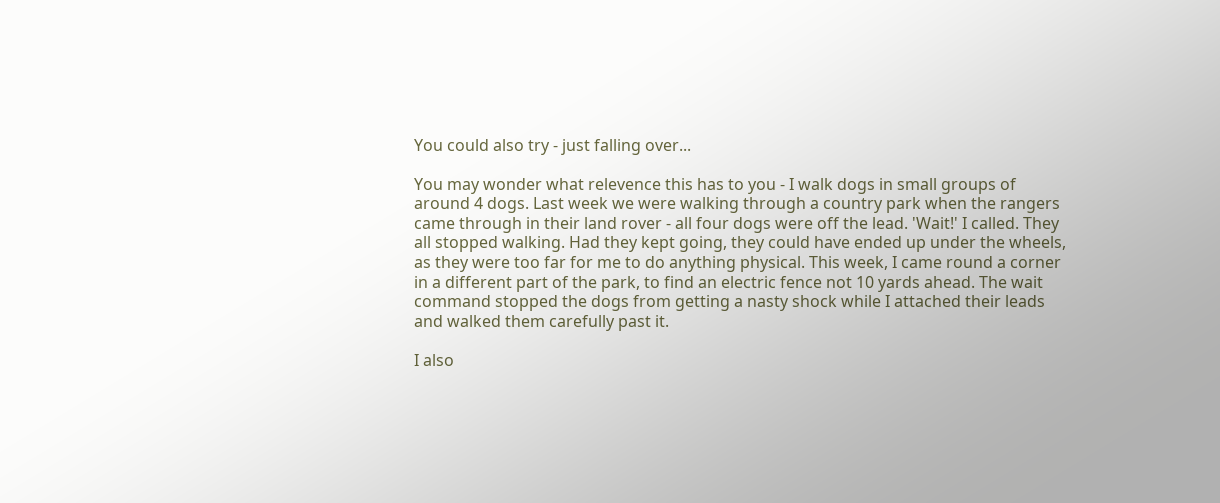You could also try - just falling over...

You may wonder what relevence this has to you - I walk dogs in small groups of around 4 dogs. Last week we were walking through a country park when the rangers came through in their land rover - all four dogs were off the lead. 'Wait!' I called. They all stopped walking. Had they kept going, they could have ended up under the wheels, as they were too far for me to do anything physical. This week, I came round a corner in a different part of the park, to find an electric fence not 10 yards ahead. The wait command stopped the dogs from getting a nasty shock while I attached their leads and walked them carefully past it.

I also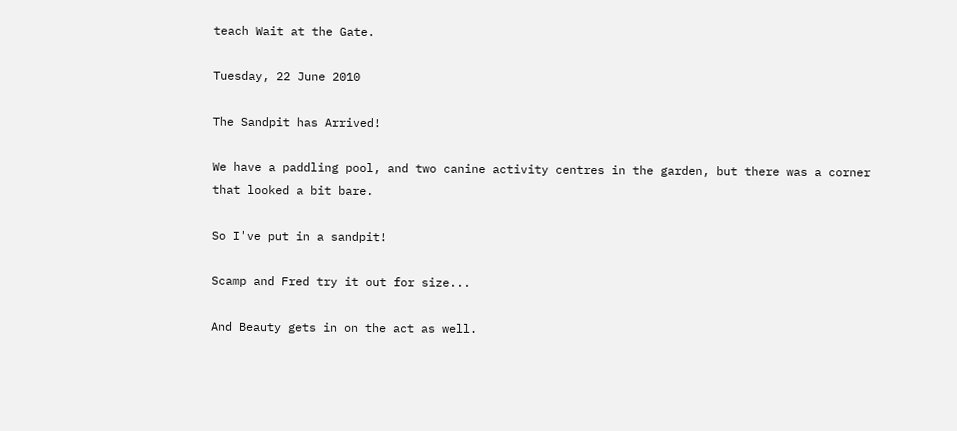teach Wait at the Gate.

Tuesday, 22 June 2010

The Sandpit has Arrived!

We have a paddling pool, and two canine activity centres in the garden, but there was a corner that looked a bit bare.

So I've put in a sandpit!

Scamp and Fred try it out for size...

And Beauty gets in on the act as well.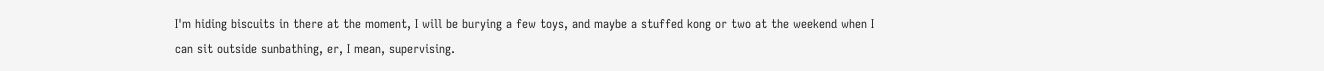I'm hiding biscuits in there at the moment, I will be burying a few toys, and maybe a stuffed kong or two at the weekend when I can sit outside sunbathing, er, I mean, supervising.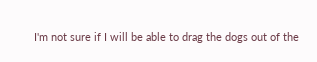I'm not sure if I will be able to drag the dogs out of the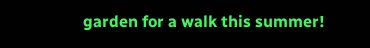garden for a walk this summer!